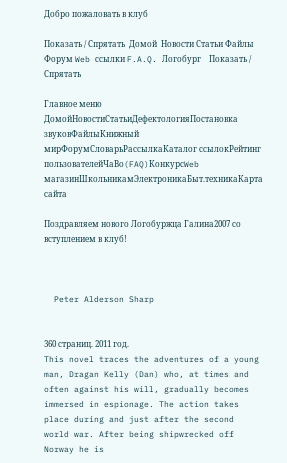Добро пожаловать в клуб

Показать / Спрятать  Домой  Новости Статьи Файлы Форум Web ссылки F.A.Q. Логобург    Показать / Спрятать

Главное меню
ДомойНовостиСтатьиДефектологияПостановка звуковФайлыКнижный мирФорумСловарьРассылкаКаталог ссылокРейтинг пользователейЧаВо(FAQ)КонкурсWeb магазинШкольникамЭлектроникаБыт.техникаКарта сайта

Поздравляем нового Логобуржца Галина2007 со вступлением в клуб!



  Peter Alderson Sharp


360 страниц. 2011 год.
This novel traces the adventures of a young man, Dragan Kelly (Dan) who, at times and often against his will, gradually becomes immersed in espionage. The action takes place during and just after the second world war. After being shipwrecked off Norway he is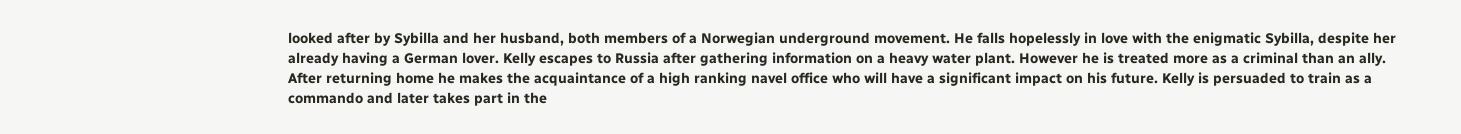looked after by Sybilla and her husband, both members of a Norwegian underground movement. He falls hopelessly in love with the enigmatic Sybilla, despite her already having a German lover. Kelly escapes to Russia after gathering information on a heavy water plant. However he is treated more as a criminal than an ally. After returning home he makes the acquaintance of a high ranking navel office who will have a significant impact on his future. Kelly is persuaded to train as a commando and later takes part in the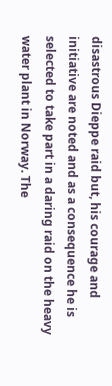disastrous Dieppe raid but, his courage and initiative are noted and as a consequence he is selected to take part in a daring raid on the heavy water plant in Norway. The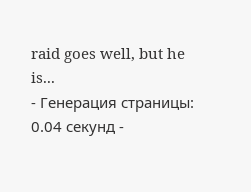raid goes well, but he is...
- Генерация страницы: 0.04 секунд -